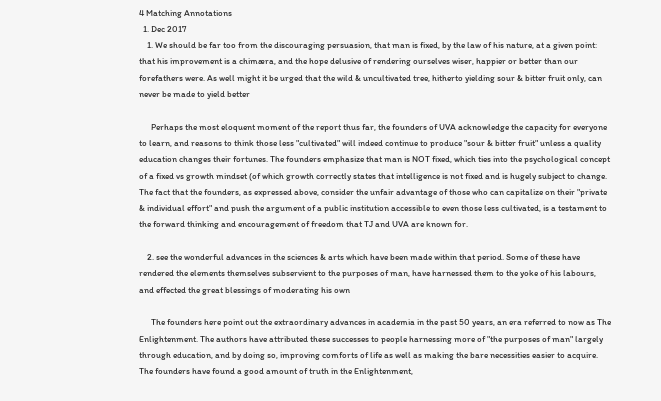4 Matching Annotations
  1. Dec 2017
    1. We should be far too from the discouraging persuasion, that man is fixed, by the law of his nature, at a given point: that his improvement is a chimæra, and the hope delusive of rendering ourselves wiser, happier or better than our forefathers were. As well might it be urged that the wild & uncultivated tree, hitherto yielding sour & bitter fruit only, can never be made to yield better

      Perhaps the most eloquent moment of the report thus far, the founders of UVA acknowledge the capacity for everyone to learn, and reasons to think those less "cultivated" will indeed continue to produce "sour & bitter fruit" unless a quality education changes their fortunes. The founders emphasize that man is NOT fixed, which ties into the psychological concept of a fixed vs growth mindset (of which growth correctly states that intelligence is not fixed and is hugely subject to change. The fact that the founders, as expressed above, consider the unfair advantage of those who can capitalize on their "private & individual effort" and push the argument of a public institution accessible to even those less cultivated, is a testament to the forward thinking and encouragement of freedom that TJ and UVA are known for.

    2. see the wonderful advances in the sciences & arts which have been made within that period. Some of these have rendered the elements themselves subservient to the purposes of man, have harnessed them to the yoke of his labours, and effected the great blessings of moderating his own

      The founders here point out the extraordinary advances in academia in the past 50 years, an era referred to now as The Enlightenment. The authors have attributed these successes to people harnessing more of "the purposes of man" largely through education, and by doing so, improving comforts of life as well as making the bare necessities easier to acquire. The founders have found a good amount of truth in the Enlightenment,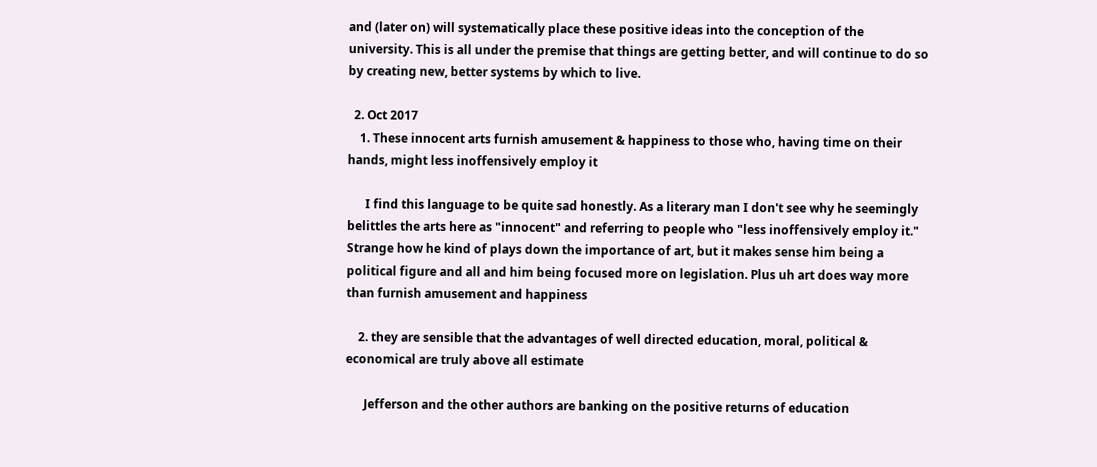and (later on) will systematically place these positive ideas into the conception of the university. This is all under the premise that things are getting better, and will continue to do so by creating new, better systems by which to live.

  2. Oct 2017
    1. These innocent arts furnish amusement & happiness to those who, having time on their hands, might less inoffensively employ it

      I find this language to be quite sad honestly. As a literary man I don't see why he seemingly belittles the arts here as "innocent" and referring to people who "less inoffensively employ it." Strange how he kind of plays down the importance of art, but it makes sense him being a political figure and all and him being focused more on legislation. Plus uh art does way more than furnish amusement and happiness

    2. they are sensible that the advantages of well directed education, moral, political & economical are truly above all estimate

      Jefferson and the other authors are banking on the positive returns of education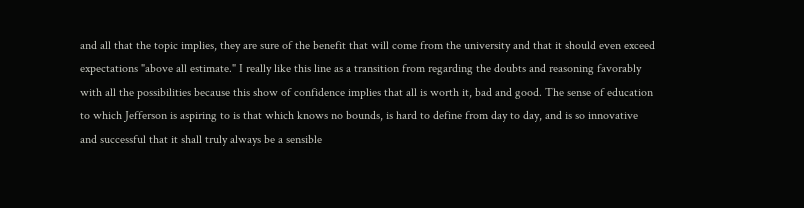and all that the topic implies, they are sure of the benefit that will come from the university and that it should even exceed expectations "above all estimate." I really like this line as a transition from regarding the doubts and reasoning favorably with all the possibilities because this show of confidence implies that all is worth it, bad and good. The sense of education to which Jefferson is aspiring to is that which knows no bounds, is hard to define from day to day, and is so innovative and successful that it shall truly always be a sensible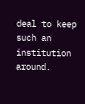deal to keep such an institution around.